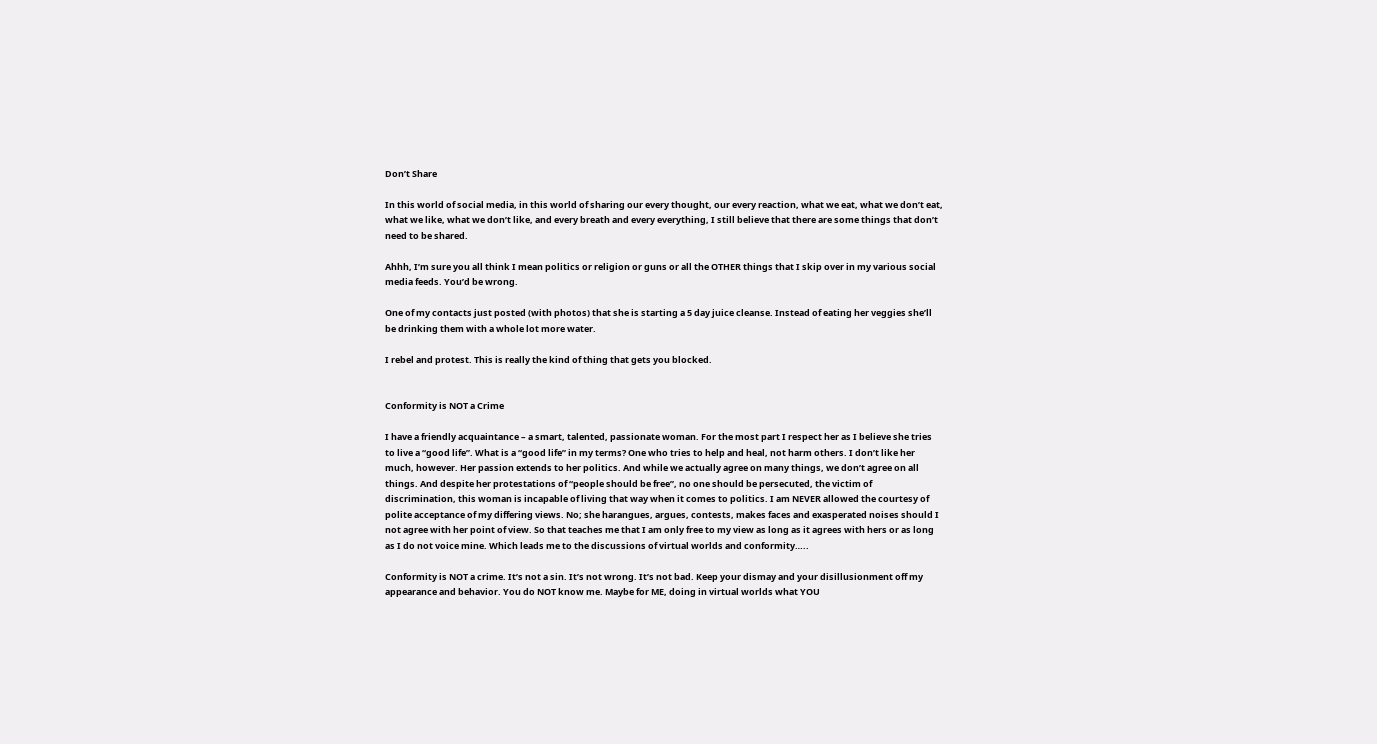Don’t Share

In this world of social media, in this world of sharing our every thought, our every reaction, what we eat, what we don’t eat, what we like, what we don’t like, and every breath and every everything, I still believe that there are some things that don’t need to be shared.

Ahhh, I’m sure you all think I mean politics or religion or guns or all the OTHER things that I skip over in my various social media feeds. You’d be wrong.

One of my contacts just posted (with photos) that she is starting a 5 day juice cleanse. Instead of eating her veggies she’ll be drinking them with a whole lot more water.

I rebel and protest. This is really the kind of thing that gets you blocked.


Conformity is NOT a Crime

I have a friendly acquaintance – a smart, talented, passionate woman. For the most part I respect her as I believe she tries to live a “good life”. What is a “good life” in my terms? One who tries to help and heal, not harm others. I don’t like her much, however. Her passion extends to her politics. And while we actually agree on many things, we don’t agree on all things. And despite her protestations of “people should be free”, no one should be persecuted, the victim of discrimination, this woman is incapable of living that way when it comes to politics. I am NEVER allowed the courtesy of polite acceptance of my differing views. No; she harangues, argues, contests, makes faces and exasperated noises should I not agree with her point of view. So that teaches me that I am only free to my view as long as it agrees with hers or as long as I do not voice mine. Which leads me to the discussions of virtual worlds and conformity…..

Conformity is NOT a crime. It’s not a sin. It’s not wrong. It’s not bad. Keep your dismay and your disillusionment off my appearance and behavior. You do NOT know me. Maybe for ME, doing in virtual worlds what YOU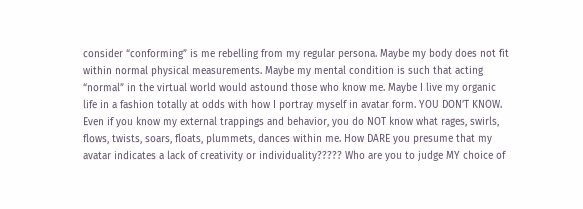consider “conforming” is me rebelling from my regular persona. Maybe my body does not fit within normal physical measurements. Maybe my mental condition is such that acting “normal” in the virtual world would astound those who know me. Maybe I live my organic life in a fashion totally at odds with how I portray myself in avatar form. YOU DON’T KNOW. Even if you know my external trappings and behavior, you do NOT know what rages, swirls, flows, twists, soars, floats, plummets, dances within me. How DARE you presume that my avatar indicates a lack of creativity or individuality????? Who are you to judge MY choice of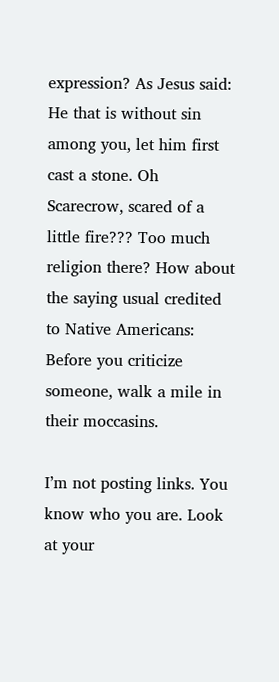expression? As Jesus said: He that is without sin among you, let him first cast a stone. Oh Scarecrow, scared of a little fire??? Too much religion there? How about the saying usual credited to Native Americans: Before you criticize someone, walk a mile in their moccasins.

I’m not posting links. You know who you are. Look at your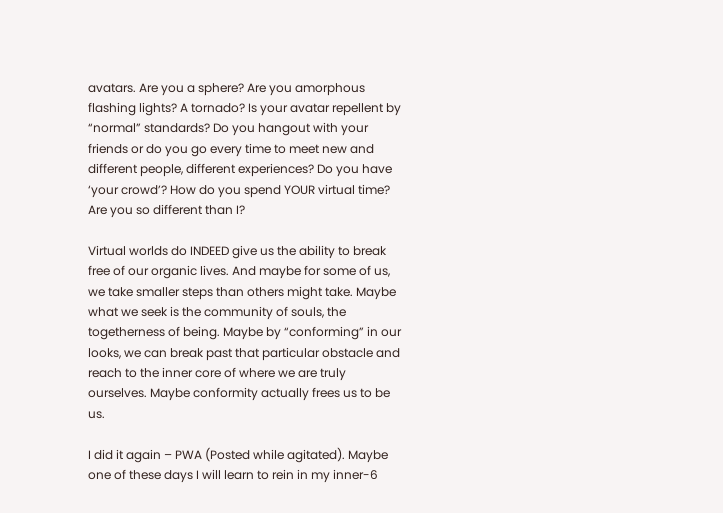avatars. Are you a sphere? Are you amorphous flashing lights? A tornado? Is your avatar repellent by “normal” standards? Do you hangout with your friends or do you go every time to meet new and different people, different experiences? Do you have ‘your crowd’? How do you spend YOUR virtual time? Are you so different than I?

Virtual worlds do INDEED give us the ability to break free of our organic lives. And maybe for some of us, we take smaller steps than others might take. Maybe what we seek is the community of souls, the togetherness of being. Maybe by “conforming” in our looks, we can break past that particular obstacle and reach to the inner core of where we are truly ourselves. Maybe conformity actually frees us to be us.

I did it again – PWA (Posted while agitated). Maybe one of these days I will learn to rein in my inner-6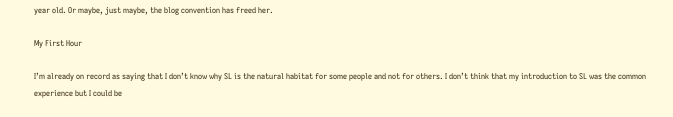year old. Or maybe, just maybe, the blog convention has freed her.

My First Hour

I’m already on record as saying that I don’t know why SL is the natural habitat for some people and not for others. I don’t think that my introduction to SL was the common experience but I could be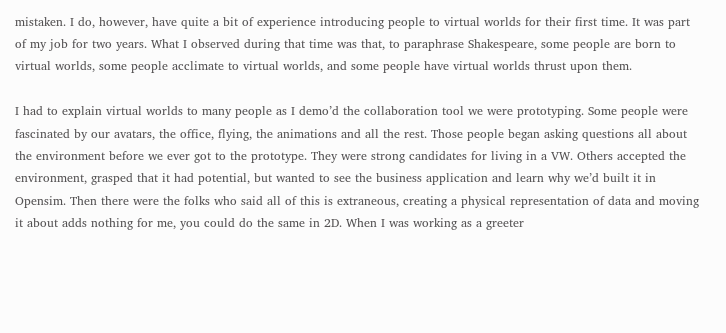mistaken. I do, however, have quite a bit of experience introducing people to virtual worlds for their first time. It was part of my job for two years. What I observed during that time was that, to paraphrase Shakespeare, some people are born to virtual worlds, some people acclimate to virtual worlds, and some people have virtual worlds thrust upon them.

I had to explain virtual worlds to many people as I demo’d the collaboration tool we were prototyping. Some people were fascinated by our avatars, the office, flying, the animations and all the rest. Those people began asking questions all about the environment before we ever got to the prototype. They were strong candidates for living in a VW. Others accepted the environment, grasped that it had potential, but wanted to see the business application and learn why we’d built it in Opensim. Then there were the folks who said all of this is extraneous, creating a physical representation of data and moving it about adds nothing for me, you could do the same in 2D. When I was working as a greeter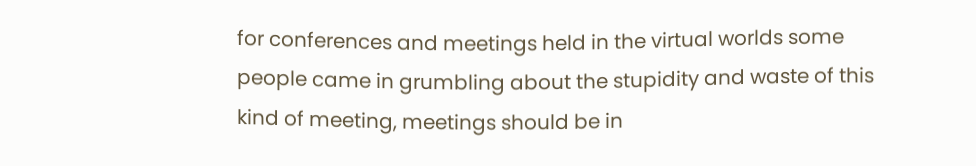for conferences and meetings held in the virtual worlds some people came in grumbling about the stupidity and waste of this kind of meeting, meetings should be in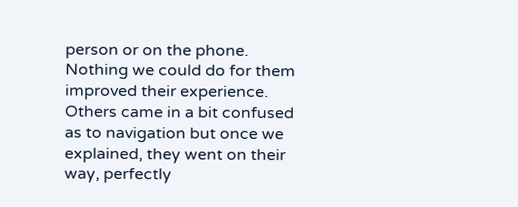person or on the phone. Nothing we could do for them improved their experience. Others came in a bit confused as to navigation but once we explained, they went on their way, perfectly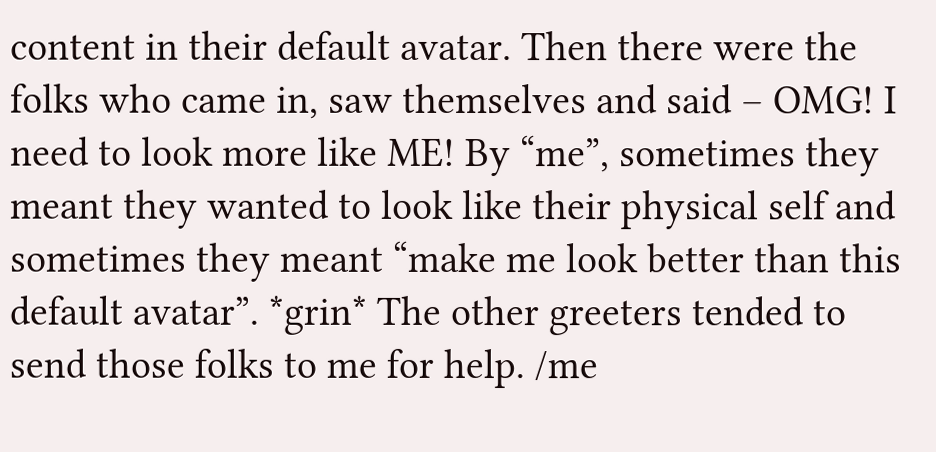content in their default avatar. Then there were the folks who came in, saw themselves and said – OMG! I need to look more like ME! By “me”, sometimes they meant they wanted to look like their physical self and sometimes they meant “make me look better than this default avatar”. *grin* The other greeters tended to send those folks to me for help. /me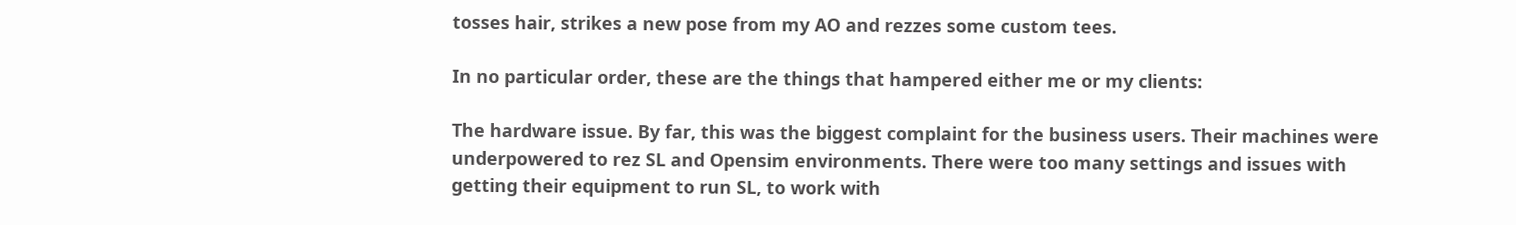tosses hair, strikes a new pose from my AO and rezzes some custom tees.

In no particular order, these are the things that hampered either me or my clients:

The hardware issue. By far, this was the biggest complaint for the business users. Their machines were underpowered to rez SL and Opensim environments. There were too many settings and issues with getting their equipment to run SL, to work with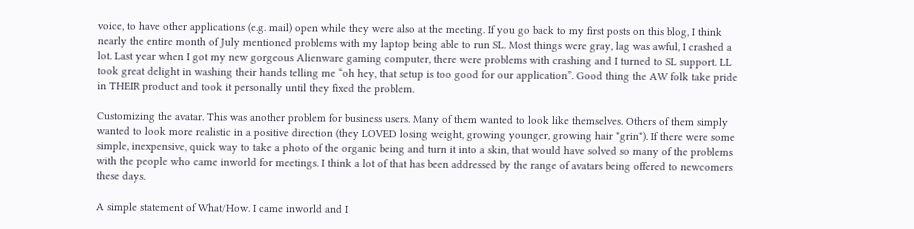voice, to have other applications (e.g. mail) open while they were also at the meeting. If you go back to my first posts on this blog, I think nearly the entire month of July mentioned problems with my laptop being able to run SL. Most things were gray, lag was awful, I crashed a lot. Last year when I got my new gorgeous Alienware gaming computer, there were problems with crashing and I turned to SL support. LL took great delight in washing their hands telling me “oh hey, that setup is too good for our application”. Good thing the AW folk take pride in THEIR product and took it personally until they fixed the problem.

Customizing the avatar. This was another problem for business users. Many of them wanted to look like themselves. Others of them simply wanted to look more realistic in a positive direction (they LOVED losing weight, growing younger, growing hair *grin*). If there were some simple, inexpensive, quick way to take a photo of the organic being and turn it into a skin, that would have solved so many of the problems with the people who came inworld for meetings. I think a lot of that has been addressed by the range of avatars being offered to newcomers these days.

A simple statement of What/How. I came inworld and I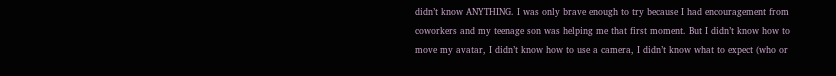didn’t know ANYTHING. I was only brave enough to try because I had encouragement from coworkers and my teenage son was helping me that first moment. But I didn’t know how to move my avatar, I didn’t know how to use a camera, I didn’t know what to expect (who or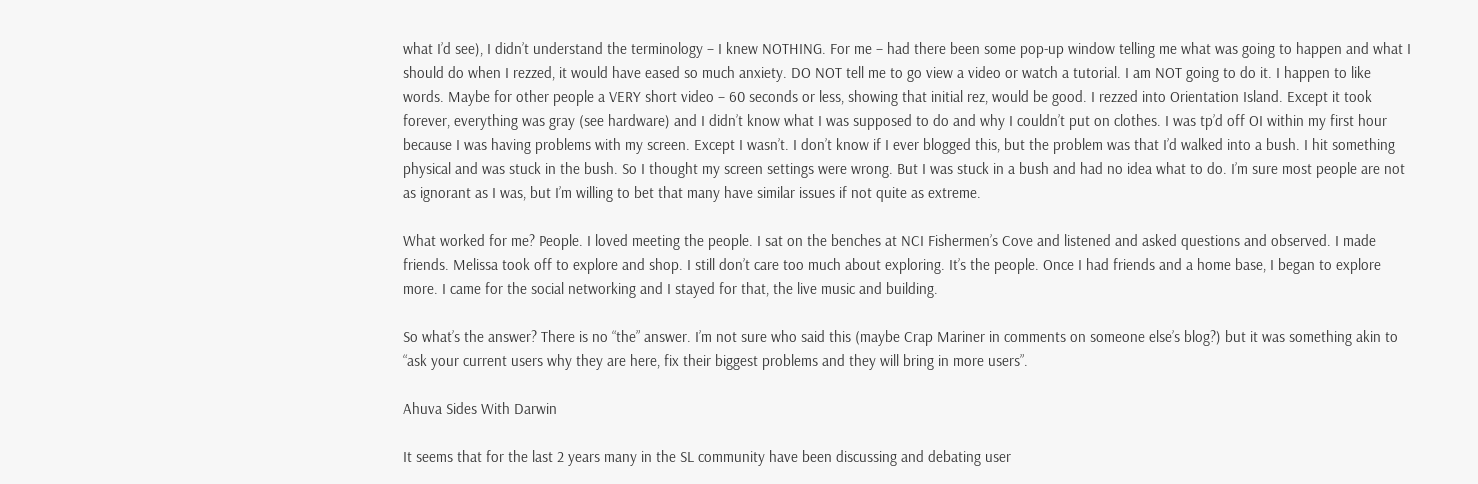what I’d see), I didn’t understand the terminology – I knew NOTHING. For me – had there been some pop-up window telling me what was going to happen and what I should do when I rezzed, it would have eased so much anxiety. DO NOT tell me to go view a video or watch a tutorial. I am NOT going to do it. I happen to like words. Maybe for other people a VERY short video – 60 seconds or less, showing that initial rez, would be good. I rezzed into Orientation Island. Except it took forever, everything was gray (see hardware) and I didn’t know what I was supposed to do and why I couldn’t put on clothes. I was tp’d off OI within my first hour because I was having problems with my screen. Except I wasn’t. I don’t know if I ever blogged this, but the problem was that I’d walked into a bush. I hit something physical and was stuck in the bush. So I thought my screen settings were wrong. But I was stuck in a bush and had no idea what to do. I’m sure most people are not as ignorant as I was, but I’m willing to bet that many have similar issues if not quite as extreme.

What worked for me? People. I loved meeting the people. I sat on the benches at NCI Fishermen’s Cove and listened and asked questions and observed. I made friends. Melissa took off to explore and shop. I still don’t care too much about exploring. It’s the people. Once I had friends and a home base, I began to explore more. I came for the social networking and I stayed for that, the live music and building.

So what’s the answer? There is no “the” answer. I’m not sure who said this (maybe Crap Mariner in comments on someone else’s blog?) but it was something akin to “ask your current users why they are here, fix their biggest problems and they will bring in more users”.

Ahuva Sides With Darwin

It seems that for the last 2 years many in the SL community have been discussing and debating user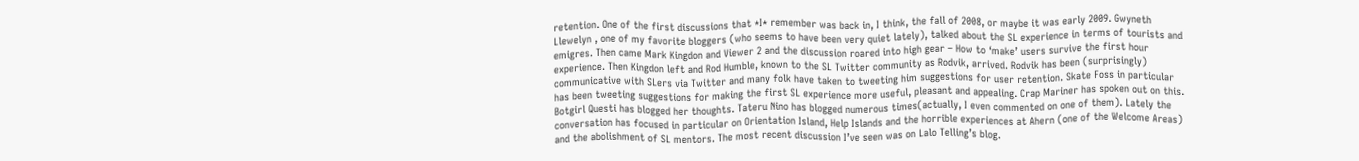retention. One of the first discussions that *I* remember was back in, I think, the fall of 2008, or maybe it was early 2009. Gwyneth Llewelyn , one of my favorite bloggers (who seems to have been very quiet lately), talked about the SL experience in terms of tourists and emigres. Then came Mark Kingdon and Viewer 2 and the discussion roared into high gear – How to ‘make’ users survive the first hour experience. Then Kingdon left and Rod Humble, known to the SL Twitter community as Rodvik, arrived. Rodvik has been (surprisingly) communicative with SLers via Twitter and many folk have taken to tweeting him suggestions for user retention. Skate Foss in particular has been tweeting suggestions for making the first SL experience more useful, pleasant and appealing. Crap Mariner has spoken out on this. Botgirl Questi has blogged her thoughts. Tateru Nino has blogged numerous times(actually, I even commented on one of them). Lately the conversation has focused in particular on Orientation Island, Help Islands and the horrible experiences at Ahern (one of the Welcome Areas) and the abolishment of SL mentors. The most recent discussion I’ve seen was on Lalo Telling’s blog.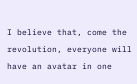I believe that, come the revolution, everyone will have an avatar in one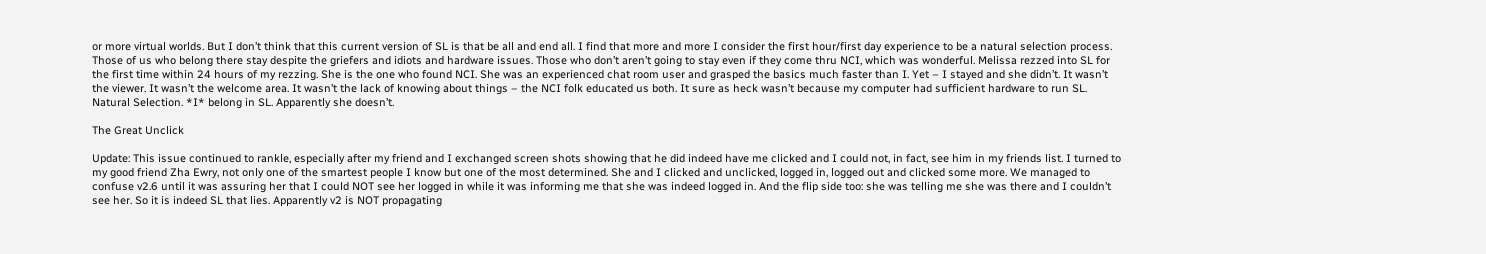or more virtual worlds. But I don’t think that this current version of SL is that be all and end all. I find that more and more I consider the first hour/first day experience to be a natural selection process. Those of us who belong there stay despite the griefers and idiots and hardware issues. Those who don’t aren’t going to stay even if they come thru NCI, which was wonderful. Melissa rezzed into SL for the first time within 24 hours of my rezzing. She is the one who found NCI. She was an experienced chat room user and grasped the basics much faster than I. Yet – I stayed and she didn’t. It wasn’t the viewer. It wasn’t the welcome area. It wasn’t the lack of knowing about things – the NCI folk educated us both. It sure as heck wasn’t because my computer had sufficient hardware to run SL. Natural Selection. *I* belong in SL. Apparently she doesn’t.

The Great Unclick

Update: This issue continued to rankle, especially after my friend and I exchanged screen shots showing that he did indeed have me clicked and I could not, in fact, see him in my friends list. I turned to my good friend Zha Ewry, not only one of the smartest people I know but one of the most determined. She and I clicked and unclicked, logged in, logged out and clicked some more. We managed to confuse v2.6 until it was assuring her that I could NOT see her logged in while it was informing me that she was indeed logged in. And the flip side too: she was telling me she was there and I couldn’t see her. So it is indeed SL that lies. Apparently v2 is NOT propagating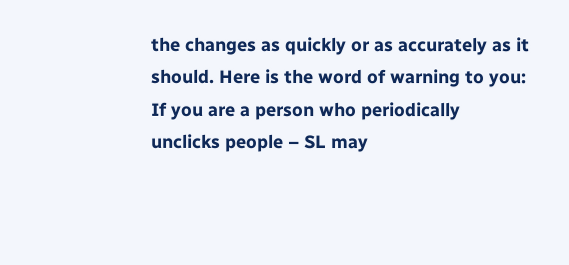the changes as quickly or as accurately as it should. Here is the word of warning to you: If you are a person who periodically unclicks people – SL may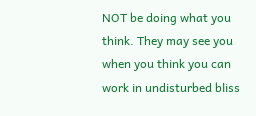NOT be doing what you think. They may see you when you think you can work in undisturbed bliss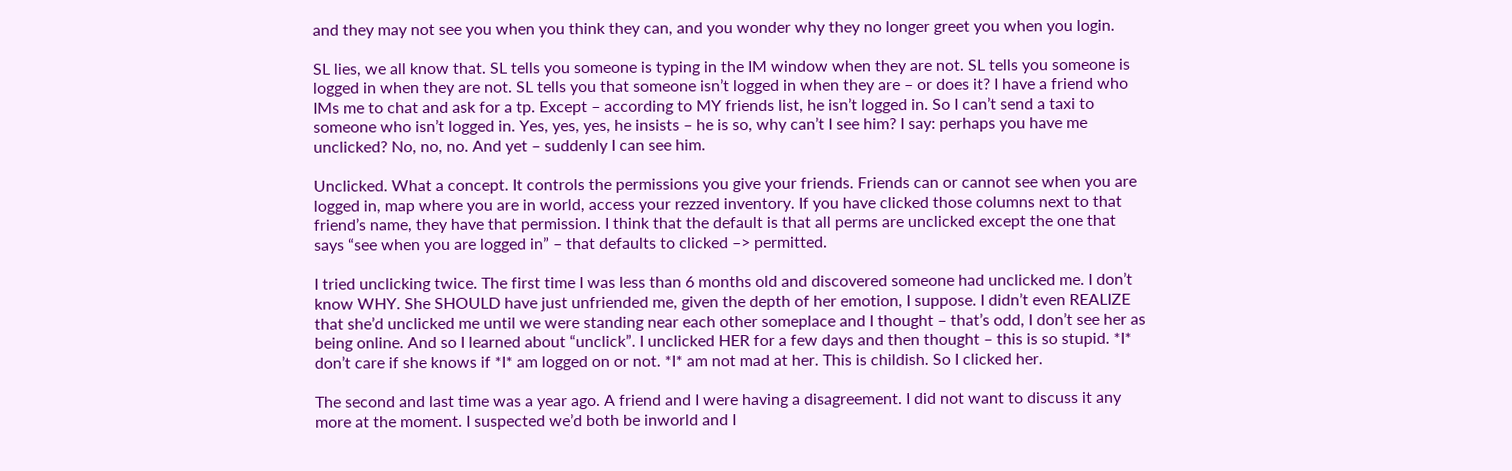and they may not see you when you think they can, and you wonder why they no longer greet you when you login.

SL lies, we all know that. SL tells you someone is typing in the IM window when they are not. SL tells you someone is logged in when they are not. SL tells you that someone isn’t logged in when they are – or does it? I have a friend who IMs me to chat and ask for a tp. Except – according to MY friends list, he isn’t logged in. So I can’t send a taxi to someone who isn’t logged in. Yes, yes, yes, he insists – he is so, why can’t I see him? I say: perhaps you have me unclicked? No, no, no. And yet – suddenly I can see him.

Unclicked. What a concept. It controls the permissions you give your friends. Friends can or cannot see when you are logged in, map where you are in world, access your rezzed inventory. If you have clicked those columns next to that friend’s name, they have that permission. I think that the default is that all perms are unclicked except the one that says “see when you are logged in” – that defaults to clicked –> permitted.

I tried unclicking twice. The first time I was less than 6 months old and discovered someone had unclicked me. I don’t know WHY. She SHOULD have just unfriended me, given the depth of her emotion, I suppose. I didn’t even REALIZE that she’d unclicked me until we were standing near each other someplace and I thought – that’s odd, I don’t see her as being online. And so I learned about “unclick”. I unclicked HER for a few days and then thought – this is so stupid. *I* don’t care if she knows if *I* am logged on or not. *I* am not mad at her. This is childish. So I clicked her.

The second and last time was a year ago. A friend and I were having a disagreement. I did not want to discuss it any more at the moment. I suspected we’d both be inworld and I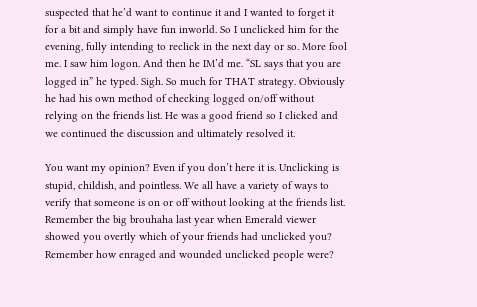suspected that he’d want to continue it and I wanted to forget it for a bit and simply have fun inworld. So I unclicked him for the evening, fully intending to reclick in the next day or so. More fool me. I saw him logon. And then he IM’d me. “SL says that you are logged in” he typed. Sigh. So much for THAT strategy. Obviously he had his own method of checking logged on/off without relying on the friends list. He was a good friend so I clicked and we continued the discussion and ultimately resolved it.

You want my opinion? Even if you don’t here it is. Unclicking is stupid, childish, and pointless. We all have a variety of ways to verify that someone is on or off without looking at the friends list. Remember the big brouhaha last year when Emerald viewer showed you overtly which of your friends had unclicked you? Remember how enraged and wounded unclicked people were?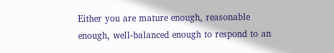Either you are mature enough, reasonable enough, well-balanced enough to respond to an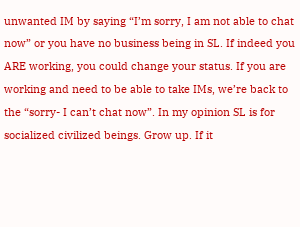unwanted IM by saying “I’m sorry, I am not able to chat now” or you have no business being in SL. If indeed you ARE working, you could change your status. If you are working and need to be able to take IMs, we’re back to the “sorry- I can’t chat now”. In my opinion SL is for socialized civilized beings. Grow up. If it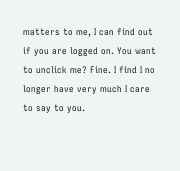matters to me, I can find out if you are logged on. You want to unclick me? Fine. I find I no longer have very much I care to say to you.